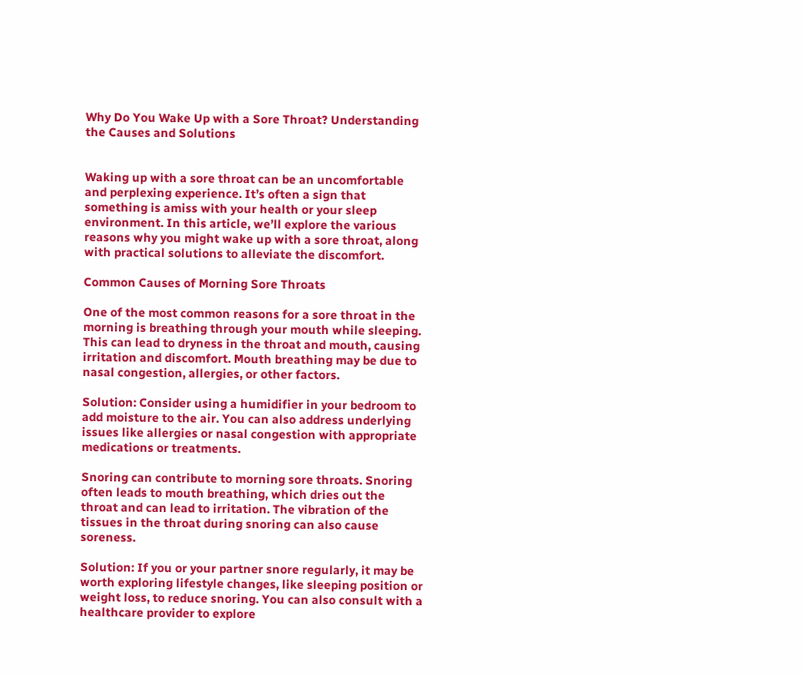Why Do You Wake Up with a Sore Throat? Understanding the Causes and Solutions


Waking up with a sore throat can be an uncomfortable and perplexing experience. It’s often a sign that something is amiss with your health or your sleep environment. In this article, we’ll explore the various reasons why you might wake up with a sore throat, along with practical solutions to alleviate the discomfort.

Common Causes of Morning Sore Throats

One of the most common reasons for a sore throat in the morning is breathing through your mouth while sleeping. This can lead to dryness in the throat and mouth, causing irritation and discomfort. Mouth breathing may be due to nasal congestion, allergies, or other factors.

Solution: Consider using a humidifier in your bedroom to add moisture to the air. You can also address underlying issues like allergies or nasal congestion with appropriate medications or treatments.

Snoring can contribute to morning sore throats. Snoring often leads to mouth breathing, which dries out the throat and can lead to irritation. The vibration of the tissues in the throat during snoring can also cause soreness.

Solution: If you or your partner snore regularly, it may be worth exploring lifestyle changes, like sleeping position or weight loss, to reduce snoring. You can also consult with a healthcare provider to explore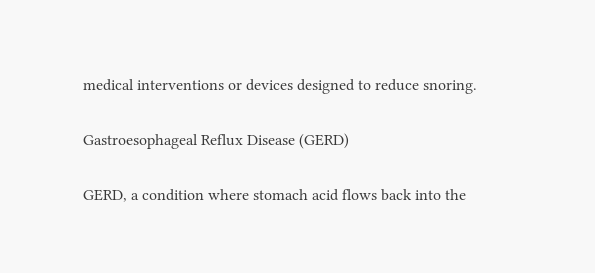medical interventions or devices designed to reduce snoring.

Gastroesophageal Reflux Disease (GERD)

GERD, a condition where stomach acid flows back into the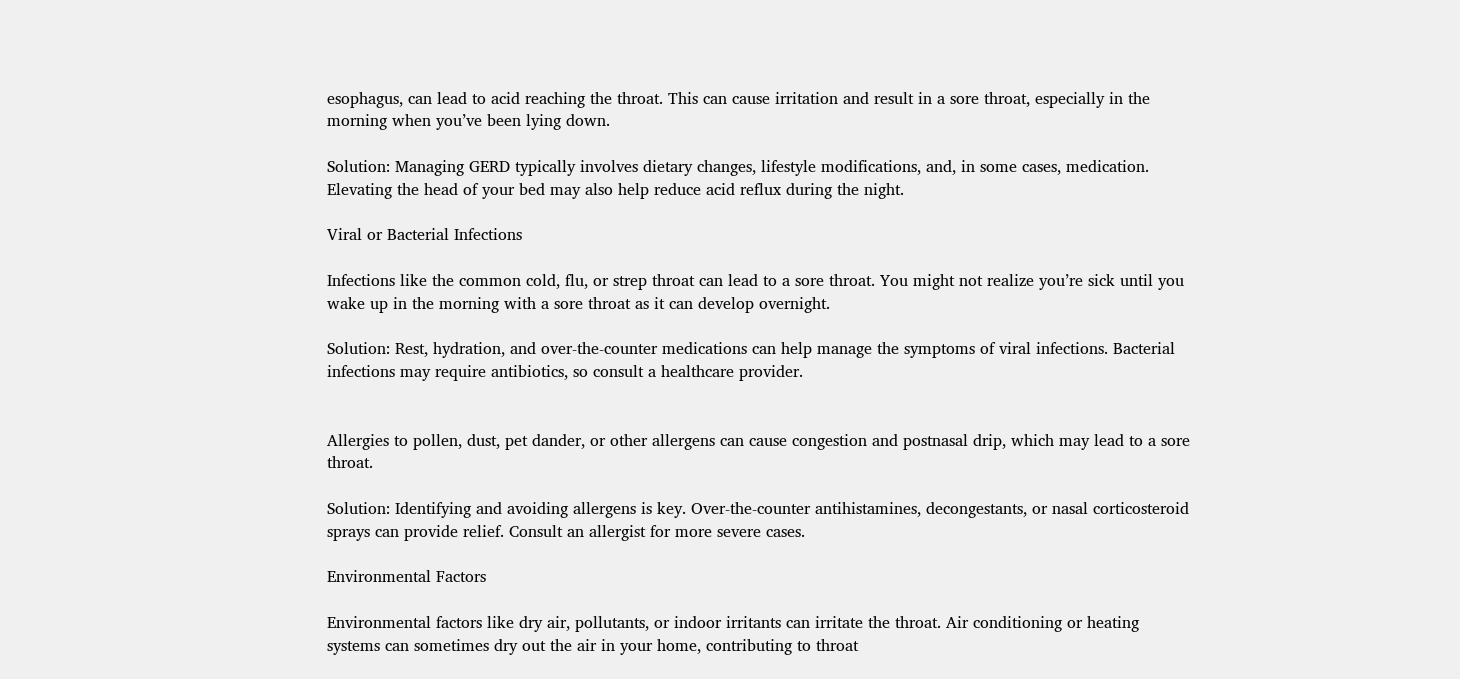esophagus, can lead to acid reaching the throat. This can cause irritation and result in a sore throat, especially in the morning when you’ve been lying down.

Solution: Managing GERD typically involves dietary changes, lifestyle modifications, and, in some cases, medication. Elevating the head of your bed may also help reduce acid reflux during the night.

Viral or Bacterial Infections

Infections like the common cold, flu, or strep throat can lead to a sore throat. You might not realize you’re sick until you wake up in the morning with a sore throat as it can develop overnight.

Solution: Rest, hydration, and over-the-counter medications can help manage the symptoms of viral infections. Bacterial infections may require antibiotics, so consult a healthcare provider.


Allergies to pollen, dust, pet dander, or other allergens can cause congestion and postnasal drip, which may lead to a sore throat.

Solution: Identifying and avoiding allergens is key. Over-the-counter antihistamines, decongestants, or nasal corticosteroid sprays can provide relief. Consult an allergist for more severe cases.

Environmental Factors

Environmental factors like dry air, pollutants, or indoor irritants can irritate the throat. Air conditioning or heating systems can sometimes dry out the air in your home, contributing to throat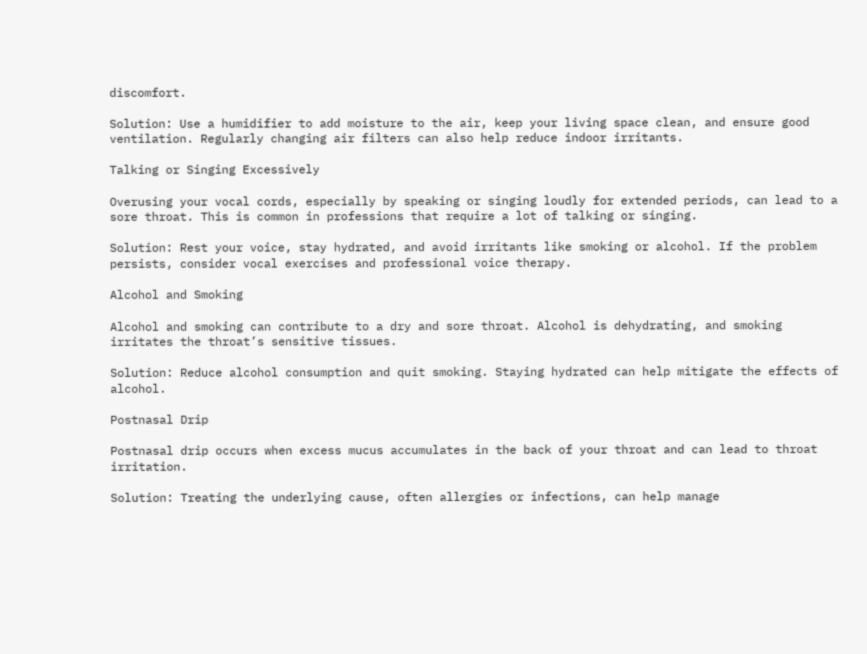discomfort.

Solution: Use a humidifier to add moisture to the air, keep your living space clean, and ensure good ventilation. Regularly changing air filters can also help reduce indoor irritants.

Talking or Singing Excessively

Overusing your vocal cords, especially by speaking or singing loudly for extended periods, can lead to a sore throat. This is common in professions that require a lot of talking or singing.

Solution: Rest your voice, stay hydrated, and avoid irritants like smoking or alcohol. If the problem persists, consider vocal exercises and professional voice therapy.

Alcohol and Smoking

Alcohol and smoking can contribute to a dry and sore throat. Alcohol is dehydrating, and smoking irritates the throat’s sensitive tissues.

Solution: Reduce alcohol consumption and quit smoking. Staying hydrated can help mitigate the effects of alcohol.

Postnasal Drip

Postnasal drip occurs when excess mucus accumulates in the back of your throat and can lead to throat irritation.

Solution: Treating the underlying cause, often allergies or infections, can help manage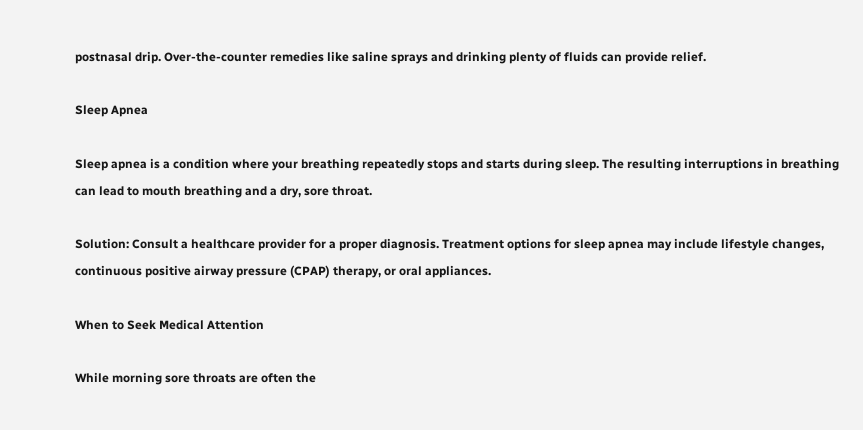postnasal drip. Over-the-counter remedies like saline sprays and drinking plenty of fluids can provide relief.

Sleep Apnea

Sleep apnea is a condition where your breathing repeatedly stops and starts during sleep. The resulting interruptions in breathing can lead to mouth breathing and a dry, sore throat.

Solution: Consult a healthcare provider for a proper diagnosis. Treatment options for sleep apnea may include lifestyle changes, continuous positive airway pressure (CPAP) therapy, or oral appliances.

When to Seek Medical Attention

While morning sore throats are often the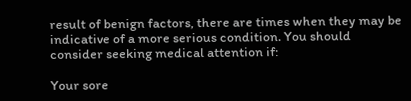result of benign factors, there are times when they may be indicative of a more serious condition. You should consider seeking medical attention if:

Your sore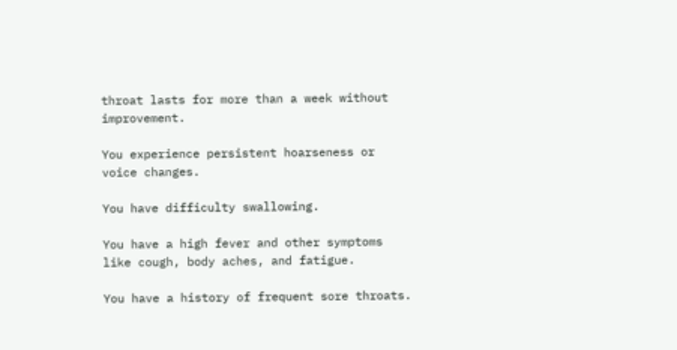throat lasts for more than a week without improvement.

You experience persistent hoarseness or voice changes.

You have difficulty swallowing.

You have a high fever and other symptoms like cough, body aches, and fatigue.

You have a history of frequent sore throats.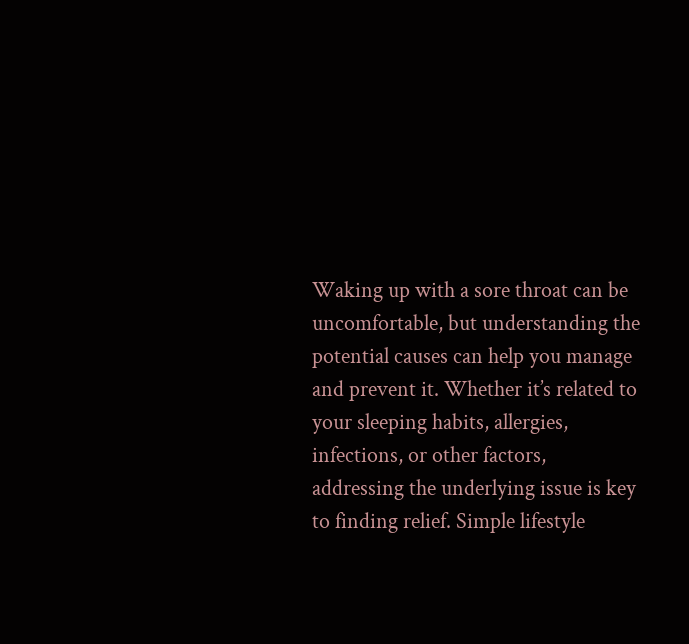Waking up with a sore throat can be uncomfortable, but understanding the potential causes can help you manage and prevent it. Whether it’s related to your sleeping habits, allergies, infections, or other factors, addressing the underlying issue is key to finding relief. Simple lifestyle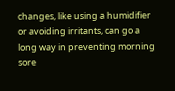changes, like using a humidifier or avoiding irritants, can go a long way in preventing morning sore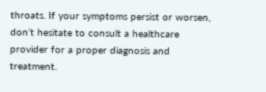throats. If your symptoms persist or worsen, don’t hesitate to consult a healthcare provider for a proper diagnosis and treatment.